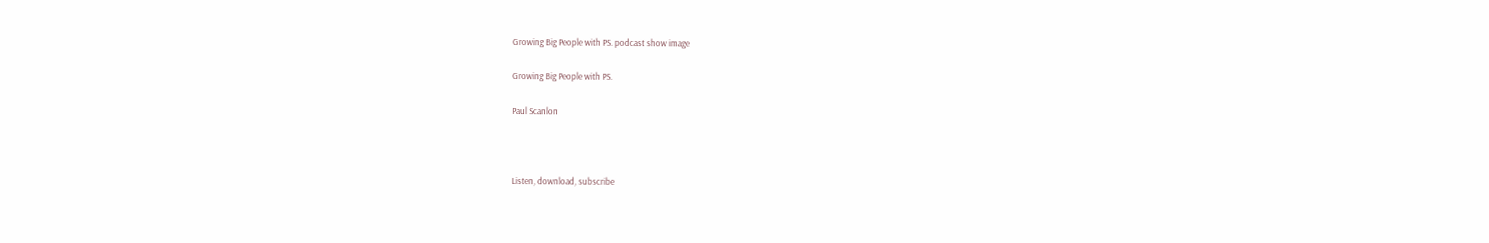Growing Big People with PS. podcast show image

Growing Big People with PS.

Paul Scanlon



Listen, download, subscribe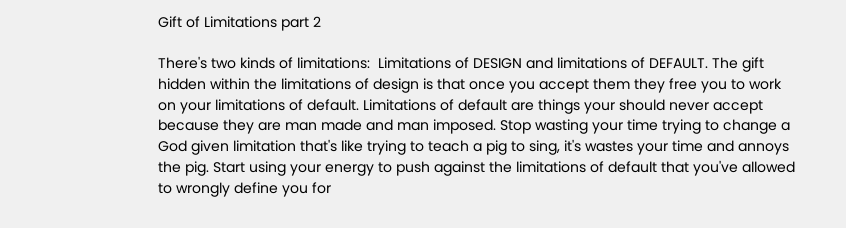Gift of Limitations part 2

There's two kinds of limitations:  Limitations of DESIGN and limitations of DEFAULT. The gift hidden within the limitations of design is that once you accept them they free you to work on your limitations of default. Limitations of default are things your should never accept because they are man made and man imposed. Stop wasting your time trying to change a God given limitation that's like trying to teach a pig to sing, it's wastes your time and annoys the pig. Start using your energy to push against the limitations of default that you've allowed to wrongly define you for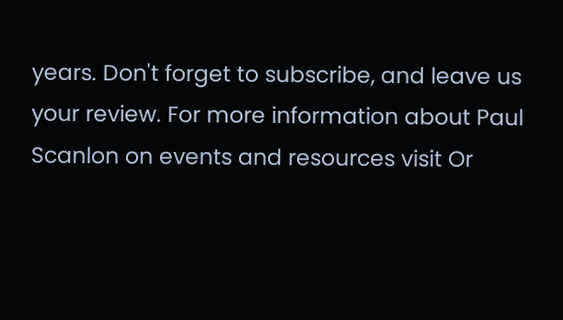years. Don't forget to subscribe, and leave us your review. For more information about Paul Scanlon on events and resources visit Or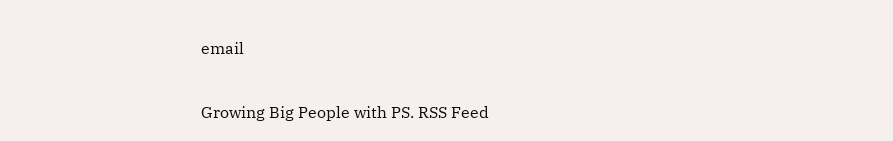email

Growing Big People with PS. RSS Feed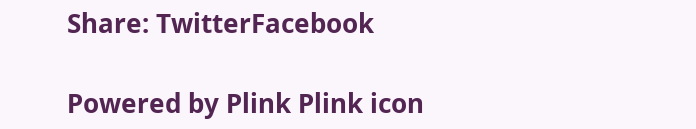Share: TwitterFacebook

Powered by Plink Plink icon